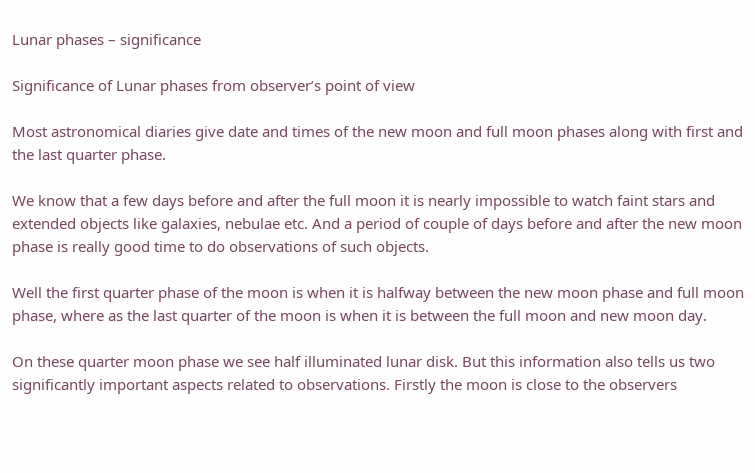Lunar phases – significance

Significance of Lunar phases from observer’s point of view

Most astronomical diaries give date and times of the new moon and full moon phases along with first and the last quarter phase.

We know that a few days before and after the full moon it is nearly impossible to watch faint stars and extended objects like galaxies, nebulae etc. And a period of couple of days before and after the new moon phase is really good time to do observations of such objects.

Well the first quarter phase of the moon is when it is halfway between the new moon phase and full moon phase, where as the last quarter of the moon is when it is between the full moon and new moon day.

On these quarter moon phase we see half illuminated lunar disk. But this information also tells us two significantly important aspects related to observations. Firstly the moon is close to the observers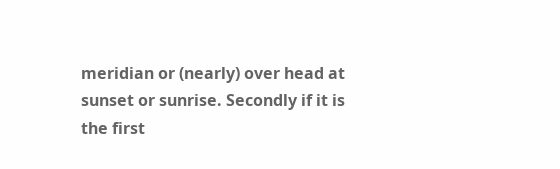meridian or (nearly) over head at sunset or sunrise. Secondly if it is the first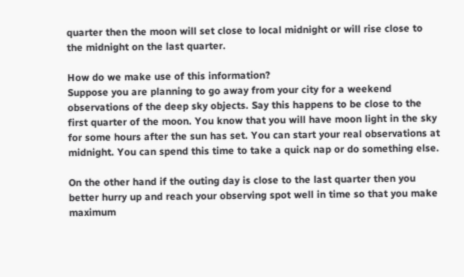quarter then the moon will set close to local midnight or will rise close to the midnight on the last quarter.

How do we make use of this information?
Suppose you are planning to go away from your city for a weekend observations of the deep sky objects. Say this happens to be close to the first quarter of the moon. You know that you will have moon light in the sky for some hours after the sun has set. You can start your real observations at midnight. You can spend this time to take a quick nap or do something else.

On the other hand if the outing day is close to the last quarter then you better hurry up and reach your observing spot well in time so that you make maximum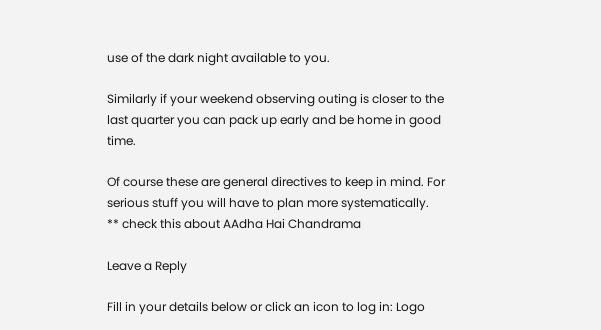use of the dark night available to you.

Similarly if your weekend observing outing is closer to the last quarter you can pack up early and be home in good time.

Of course these are general directives to keep in mind. For serious stuff you will have to plan more systematically.
** check this about AAdha Hai Chandrama

Leave a Reply

Fill in your details below or click an icon to log in: Logo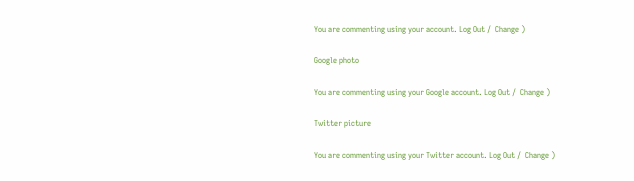You are commenting using your account. Log Out /  Change )

Google photo

You are commenting using your Google account. Log Out /  Change )

Twitter picture

You are commenting using your Twitter account. Log Out /  Change )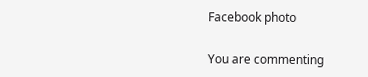Facebook photo

You are commenting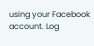using your Facebook account. Log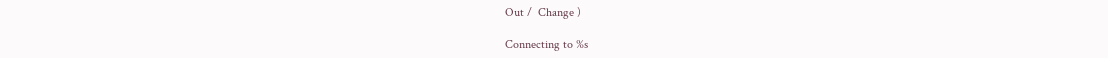Out /  Change )

Connecting to %s